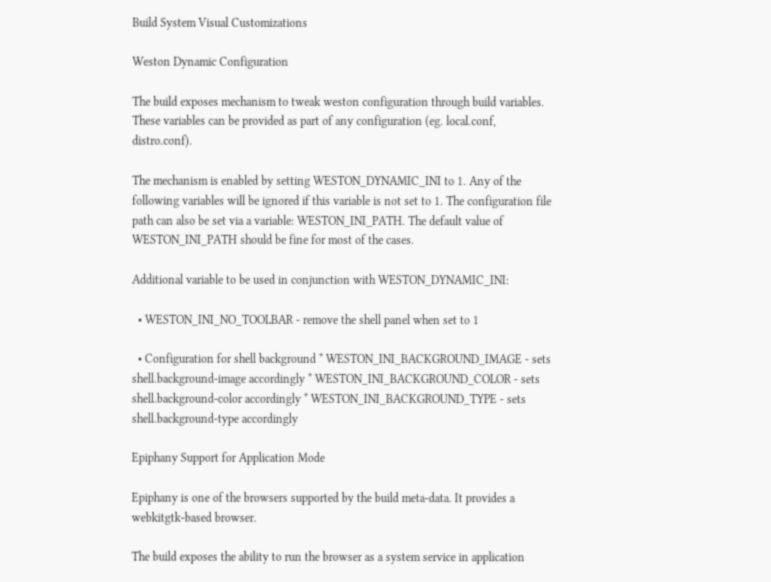Build System Visual Customizations

Weston Dynamic Configuration

The build exposes mechanism to tweak weston configuration through build variables. These variables can be provided as part of any configuration (eg. local.conf, distro.conf).

The mechanism is enabled by setting WESTON_DYNAMIC_INI to 1. Any of the following variables will be ignored if this variable is not set to 1. The configuration file path can also be set via a variable: WESTON_INI_PATH. The default value of WESTON_INI_PATH should be fine for most of the cases.

Additional variable to be used in conjunction with WESTON_DYNAMIC_INI:

  • WESTON_INI_NO_TOOLBAR - remove the shell panel when set to 1

  • Configuration for shell background * WESTON_INI_BACKGROUND_IMAGE - sets shell.background-image accordingly * WESTON_INI_BACKGROUND_COLOR - sets shell.background-color accordingly * WESTON_INI_BACKGROUND_TYPE - sets shell.background-type accordingly

Epiphany Support for Application Mode

Epiphany is one of the browsers supported by the build meta-data. It provides a webkitgtk-based browser.

The build exposes the ability to run the browser as a system service in application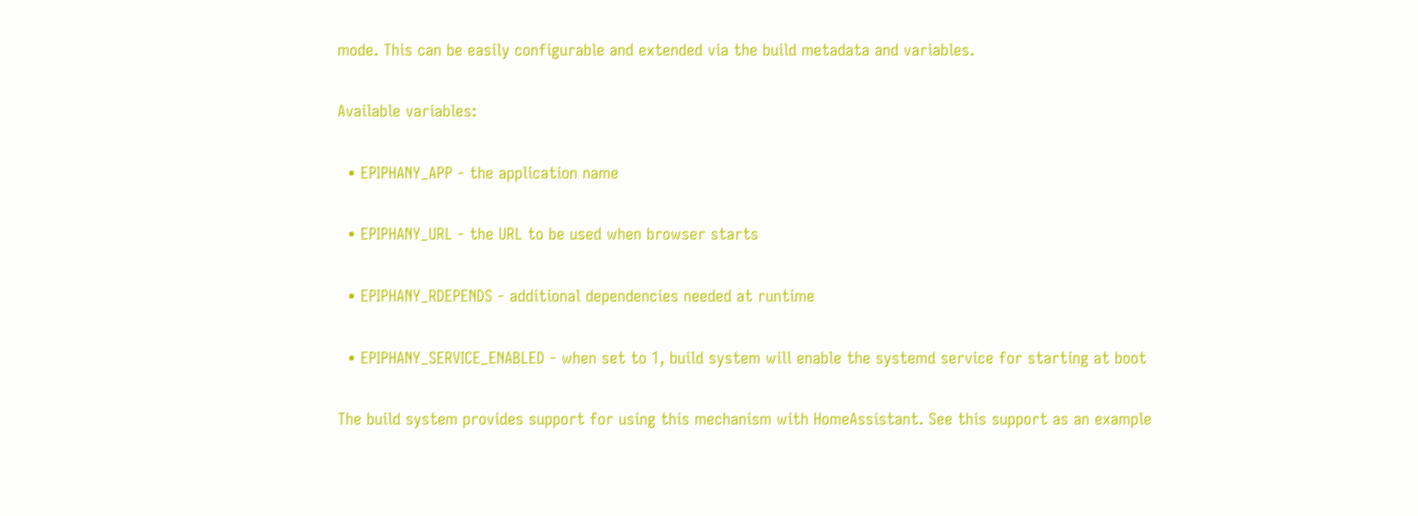mode. This can be easily configurable and extended via the build metadata and variables.

Available variables:

  • EPIPHANY_APP - the application name

  • EPIPHANY_URL - the URL to be used when browser starts

  • EPIPHANY_RDEPENDS - additional dependencies needed at runtime

  • EPIPHANY_SERVICE_ENABLED - when set to 1, build system will enable the systemd service for starting at boot

The build system provides support for using this mechanism with HomeAssistant. See this support as an example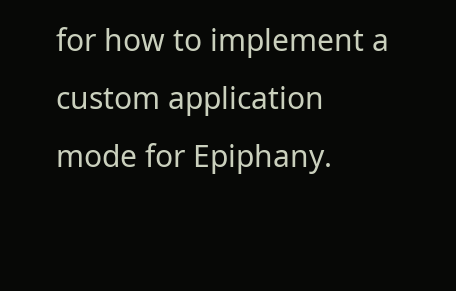for how to implement a custom application mode for Epiphany.